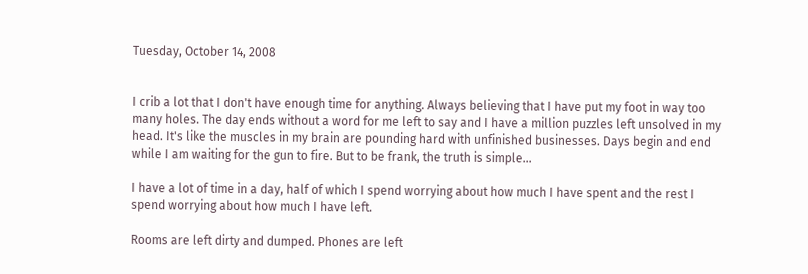Tuesday, October 14, 2008


I crib a lot that I don't have enough time for anything. Always believing that I have put my foot in way too many holes. The day ends without a word for me left to say and I have a million puzzles left unsolved in my head. It's like the muscles in my brain are pounding hard with unfinished businesses. Days begin and end while I am waiting for the gun to fire. But to be frank, the truth is simple...

I have a lot of time in a day, half of which I spend worrying about how much I have spent and the rest I spend worrying about how much I have left.

Rooms are left dirty and dumped. Phones are left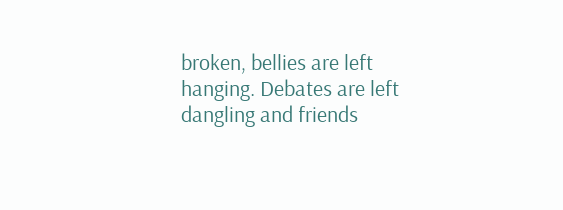broken, bellies are left hanging. Debates are left dangling and friends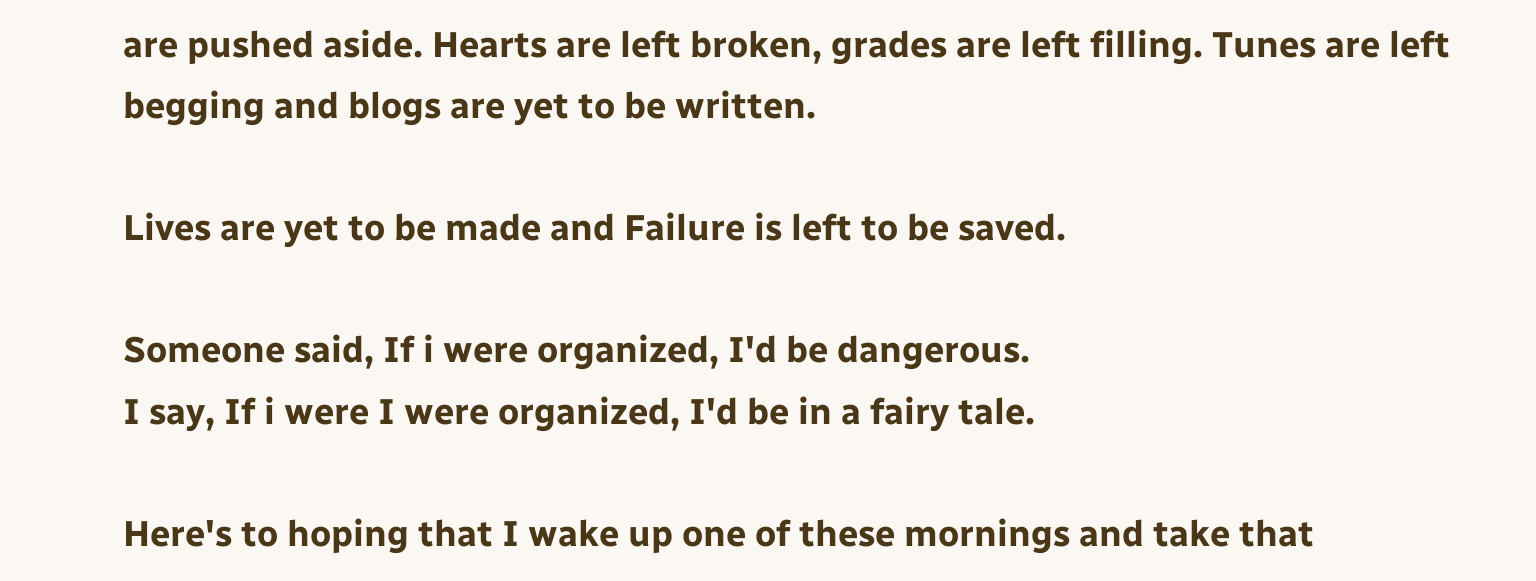are pushed aside. Hearts are left broken, grades are left filling. Tunes are left begging and blogs are yet to be written.

Lives are yet to be made and Failure is left to be saved.

Someone said, If i were organized, I'd be dangerous.
I say, If i were I were organized, I'd be in a fairy tale.

Here's to hoping that I wake up one of these mornings and take that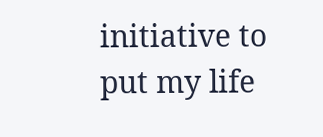initiative to put my life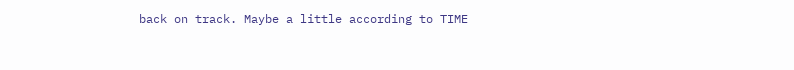back on track. Maybe a little according to TIME